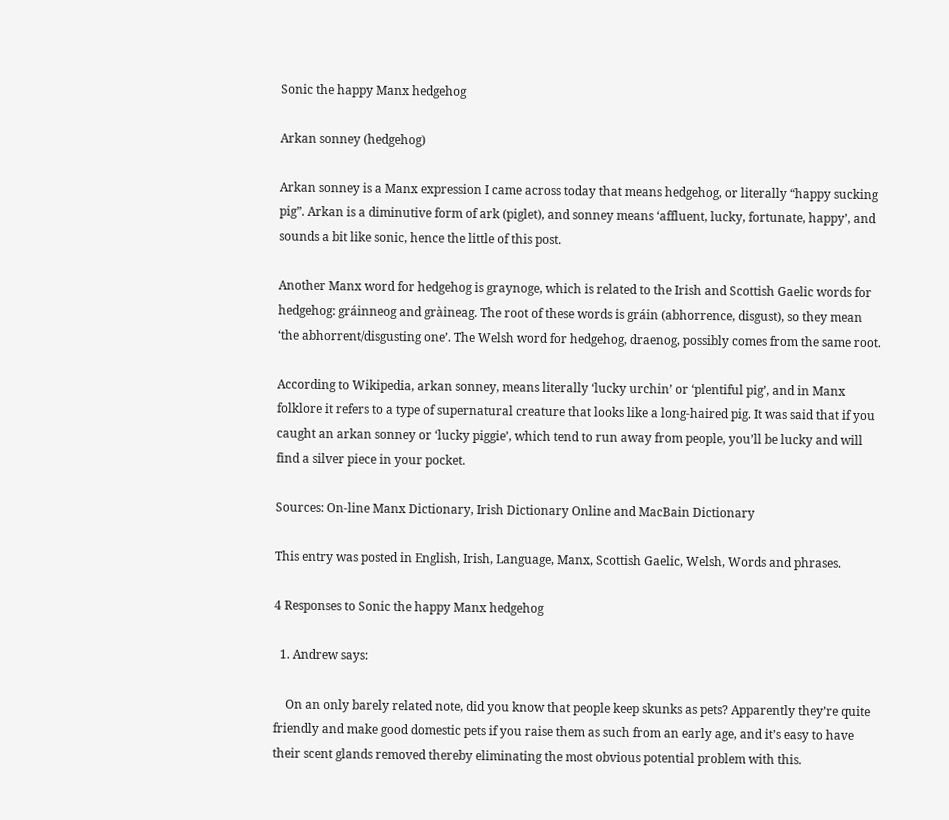Sonic the happy Manx hedgehog

Arkan sonney (hedgehog)

Arkan sonney is a Manx expression I came across today that means hedgehog, or literally “happy sucking pig”. Arkan is a diminutive form of ark (piglet), and sonney means ‘affluent, lucky, fortunate, happy’, and sounds a bit like sonic, hence the little of this post.

Another Manx word for hedgehog is graynoge, which is related to the Irish and Scottish Gaelic words for hedgehog: gráinneog and gràineag. The root of these words is gráin (abhorrence, disgust), so they mean ‘the abhorrent/disgusting one’. The Welsh word for hedgehog, draenog, possibly comes from the same root.

According to Wikipedia, arkan sonney, means literally ‘lucky urchin’ or ‘plentiful pig’, and in Manx folklore it refers to a type of supernatural creature that looks like a long-haired pig. It was said that if you caught an arkan sonney or ‘lucky piggie’, which tend to run away from people, you’ll be lucky and will find a silver piece in your pocket.

Sources: On-line Manx Dictionary, Irish Dictionary Online and MacBain Dictionary

This entry was posted in English, Irish, Language, Manx, Scottish Gaelic, Welsh, Words and phrases.

4 Responses to Sonic the happy Manx hedgehog

  1. Andrew says:

    On an only barely related note, did you know that people keep skunks as pets? Apparently they’re quite friendly and make good domestic pets if you raise them as such from an early age, and it’s easy to have their scent glands removed thereby eliminating the most obvious potential problem with this.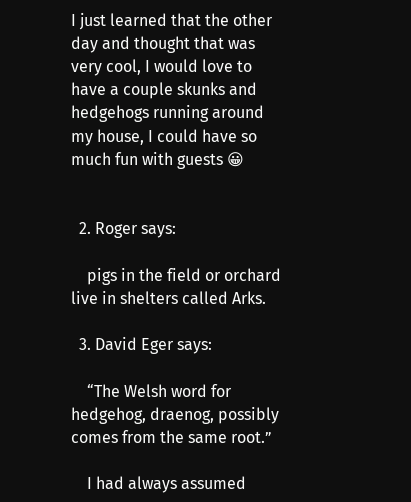I just learned that the other day and thought that was very cool, I would love to have a couple skunks and hedgehogs running around my house, I could have so much fun with guests 😀


  2. Roger says:

    pigs in the field or orchard live in shelters called Arks.

  3. David Eger says:

    “The Welsh word for hedgehog, draenog, possibly comes from the same root.”

    I had always assumed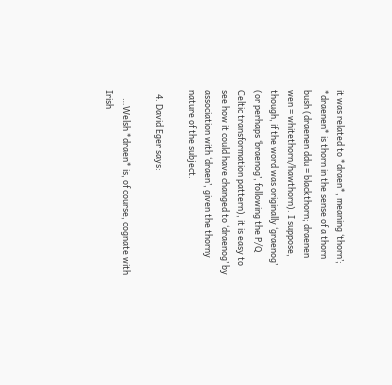it was related to *draen*, meaning ‘thorn’; *draenen* is thorn in the sense of a thorn bush (draenen ddu = blackthorn; draenen wen = whitethorn/hawthorn). I suppose, though, if the word was originally ‘graenog’ (or perhaps ‘braenog’, following the P/Q Celtic transformation pattern), it is easy to see how it could have changed to ‘draenog’ by association with ‘draen’, given the thorny nature of the subject.

  4. David Eger says:

    …Welsh *draen* is, of course, cognate with Irish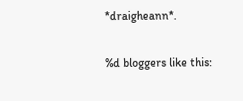*draigheann*.

%d bloggers like this: